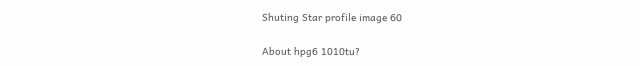Shuting Star profile image 60

About hpg6 1010tu?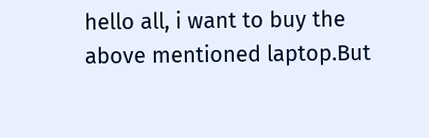hello all, i want to buy the above mentioned laptop.But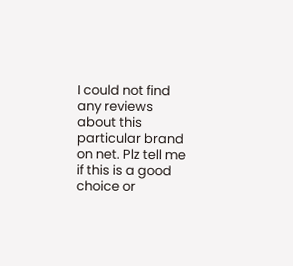I could not find any reviews about this particular brand on net. Plz tell me if this is a good choice or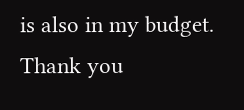is also in my budget. Thank you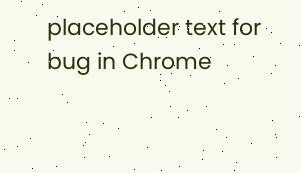placeholder text for bug in Chrome